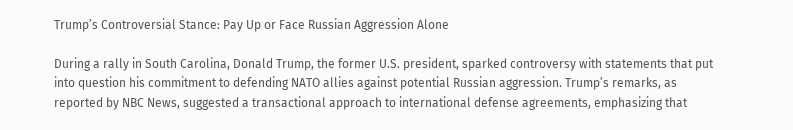Trump’s Controversial Stance: Pay Up or Face Russian Aggression Alone

During a rally in South Carolina, Donald Trump, the former U.S. president, sparked controversy with statements that put into question his commitment to defending NATO allies against potential Russian aggression. Trump’s remarks, as reported by NBC News, suggested a transactional approach to international defense agreements, emphasizing that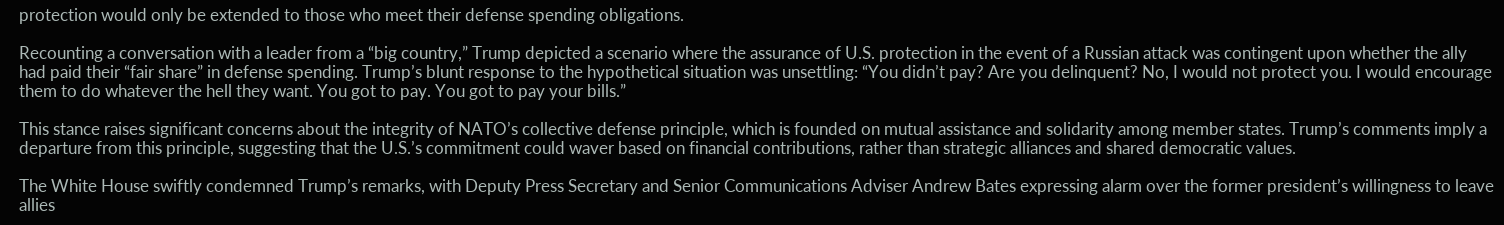protection would only be extended to those who meet their defense spending obligations.

Recounting a conversation with a leader from a “big country,” Trump depicted a scenario where the assurance of U.S. protection in the event of a Russian attack was contingent upon whether the ally had paid their “fair share” in defense spending. Trump’s blunt response to the hypothetical situation was unsettling: “You didn’t pay? Are you delinquent? No, I would not protect you. I would encourage them to do whatever the hell they want. You got to pay. You got to pay your bills.”

This stance raises significant concerns about the integrity of NATO’s collective defense principle, which is founded on mutual assistance and solidarity among member states. Trump’s comments imply a departure from this principle, suggesting that the U.S.’s commitment could waver based on financial contributions, rather than strategic alliances and shared democratic values.

The White House swiftly condemned Trump’s remarks, with Deputy Press Secretary and Senior Communications Adviser Andrew Bates expressing alarm over the former president’s willingness to leave allies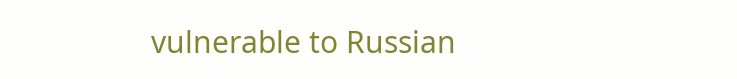vulnerable to Russian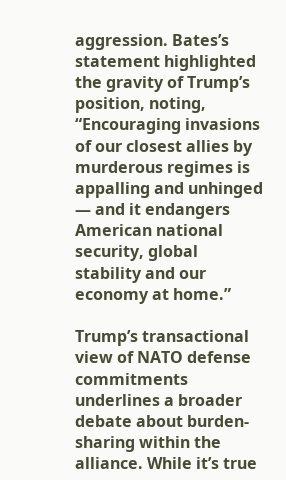aggression. Bates’s statement highlighted the gravity of Trump’s position, noting, “Encouraging invasions of our closest allies by murderous regimes is appalling and unhinged — and it endangers American national security, global stability and our economy at home.”

Trump’s transactional view of NATO defense commitments underlines a broader debate about burden-sharing within the alliance. While it’s true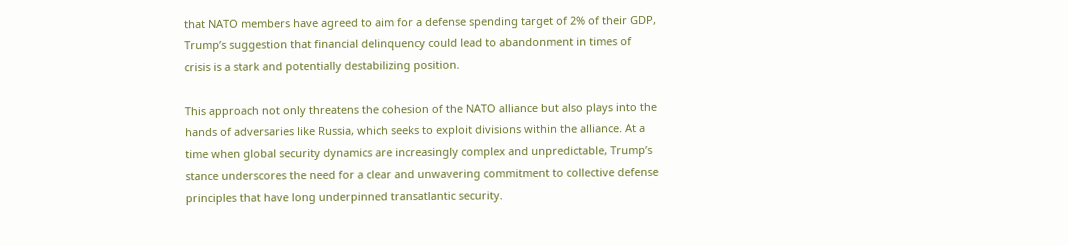that NATO members have agreed to aim for a defense spending target of 2% of their GDP, Trump’s suggestion that financial delinquency could lead to abandonment in times of crisis is a stark and potentially destabilizing position.

This approach not only threatens the cohesion of the NATO alliance but also plays into the hands of adversaries like Russia, which seeks to exploit divisions within the alliance. At a time when global security dynamics are increasingly complex and unpredictable, Trump’s stance underscores the need for a clear and unwavering commitment to collective defense principles that have long underpinned transatlantic security.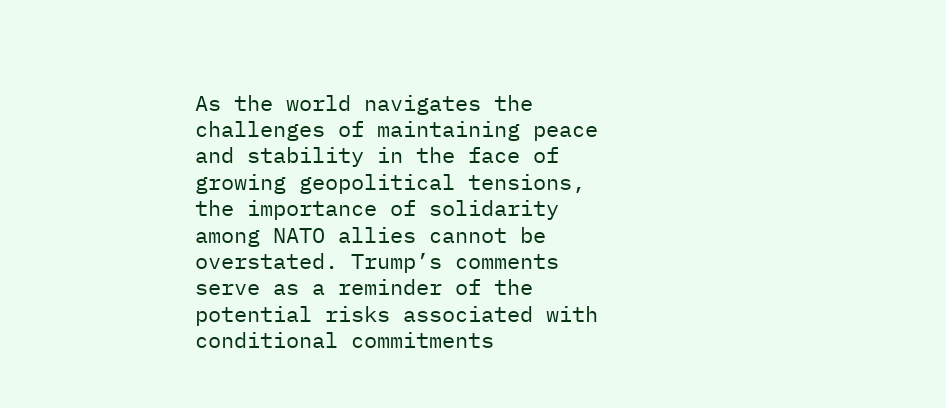As the world navigates the challenges of maintaining peace and stability in the face of growing geopolitical tensions, the importance of solidarity among NATO allies cannot be overstated. Trump’s comments serve as a reminder of the potential risks associated with conditional commitments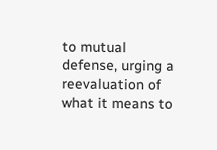to mutual defense, urging a reevaluation of what it means to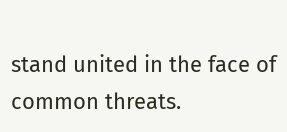stand united in the face of common threats.